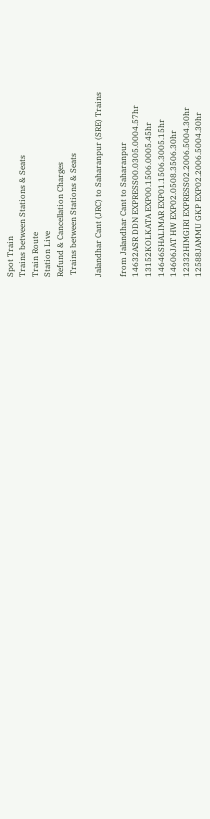Spot Train
Trains between Stations & Seats
Train Route
Station Live
Refund & Cancellation Charges
 Trains between Stations & Seats

Jalandhar Cant (JRC) to Saharanpur (SRE) Trains

from Jalandhar Cant to Saharanpur
14632ASR DDN EXPRESS00.0305.0004.57hr
13152KOLKATA EXP00.1506.0005.45hr
14646SHALIMAR EXP01.1506.3005.15hr
14606JAT HW EXP02.0508.3506.30hr
12332HIMGIRI EXPRESS02.2006.5004.30hr
12588JAMMU GKP EXP02.2006.5004.30hr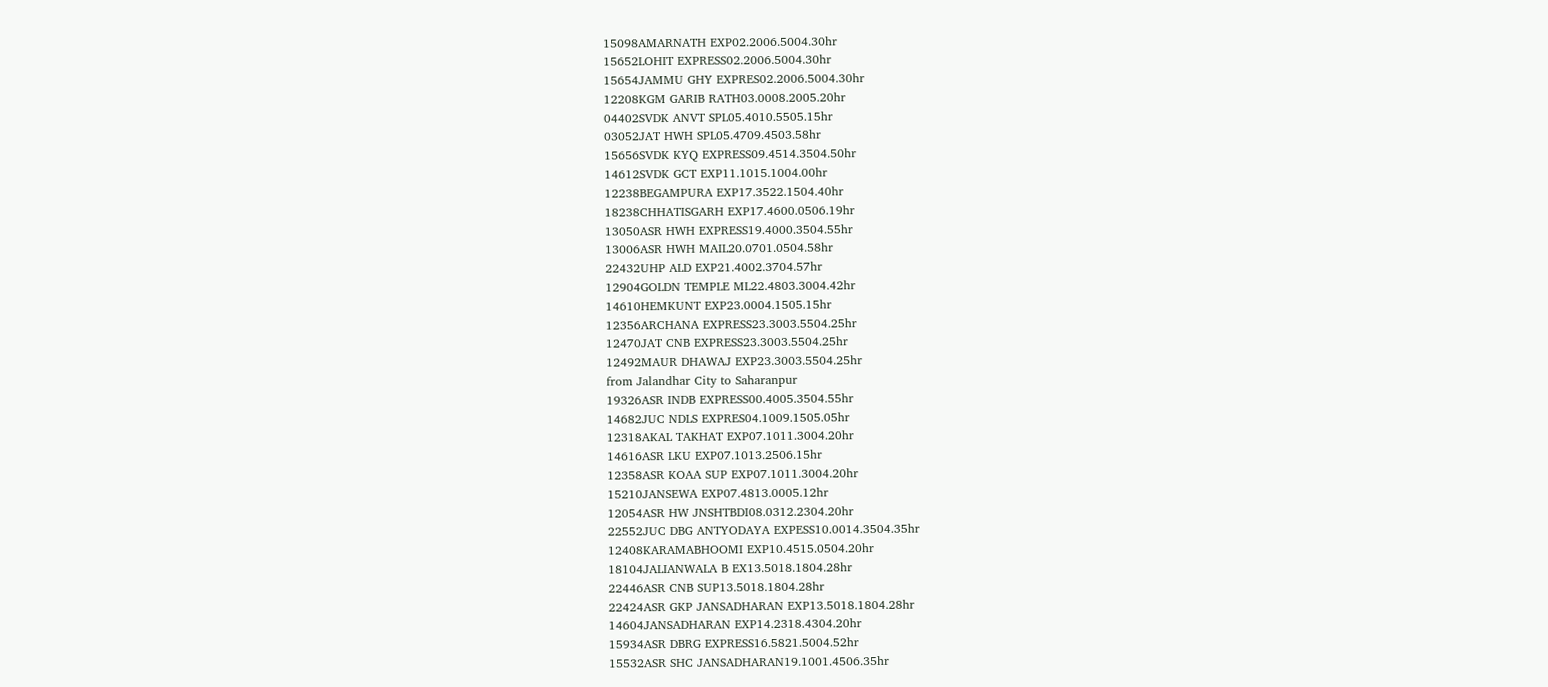15098AMARNATH EXP02.2006.5004.30hr
15652LOHIT EXPRESS02.2006.5004.30hr
15654JAMMU GHY EXPRES02.2006.5004.30hr
12208KGM GARIB RATH03.0008.2005.20hr
04402SVDK ANVT SPL05.4010.5505.15hr
03052JAT HWH SPL05.4709.4503.58hr
15656SVDK KYQ EXPRESS09.4514.3504.50hr
14612SVDK GCT EXP11.1015.1004.00hr
12238BEGAMPURA EXP17.3522.1504.40hr
18238CHHATISGARH EXP17.4600.0506.19hr
13050ASR HWH EXPRESS19.4000.3504.55hr
13006ASR HWH MAIL20.0701.0504.58hr
22432UHP ALD EXP21.4002.3704.57hr
12904GOLDN TEMPLE ML22.4803.3004.42hr
14610HEMKUNT EXP23.0004.1505.15hr
12356ARCHANA EXPRESS23.3003.5504.25hr
12470JAT CNB EXPRESS23.3003.5504.25hr
12492MAUR DHAWAJ EXP23.3003.5504.25hr
from Jalandhar City to Saharanpur
19326ASR INDB EXPRESS00.4005.3504.55hr
14682JUC NDLS EXPRES04.1009.1505.05hr
12318AKAL TAKHAT EXP07.1011.3004.20hr
14616ASR LKU EXP07.1013.2506.15hr
12358ASR KOAA SUP EXP07.1011.3004.20hr
15210JANSEWA EXP07.4813.0005.12hr
12054ASR HW JNSHTBDI08.0312.2304.20hr
22552JUC DBG ANTYODAYA EXPESS10.0014.3504.35hr
12408KARAMABHOOMI EXP10.4515.0504.20hr
18104JALIANWALA B EX13.5018.1804.28hr
22446ASR CNB SUP13.5018.1804.28hr
22424ASR GKP JANSADHARAN EXP13.5018.1804.28hr
14604JANSADHARAN EXP14.2318.4304.20hr
15934ASR DBRG EXPRESS16.5821.5004.52hr
15532ASR SHC JANSADHARAN19.1001.4506.35hr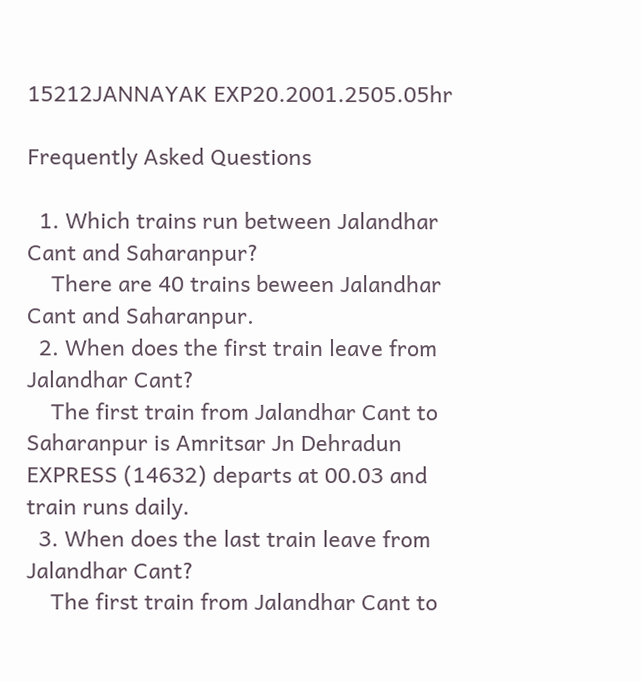15212JANNAYAK EXP20.2001.2505.05hr

Frequently Asked Questions

  1. Which trains run between Jalandhar Cant and Saharanpur?
    There are 40 trains beween Jalandhar Cant and Saharanpur.
  2. When does the first train leave from Jalandhar Cant?
    The first train from Jalandhar Cant to Saharanpur is Amritsar Jn Dehradun EXPRESS (14632) departs at 00.03 and train runs daily.
  3. When does the last train leave from Jalandhar Cant?
    The first train from Jalandhar Cant to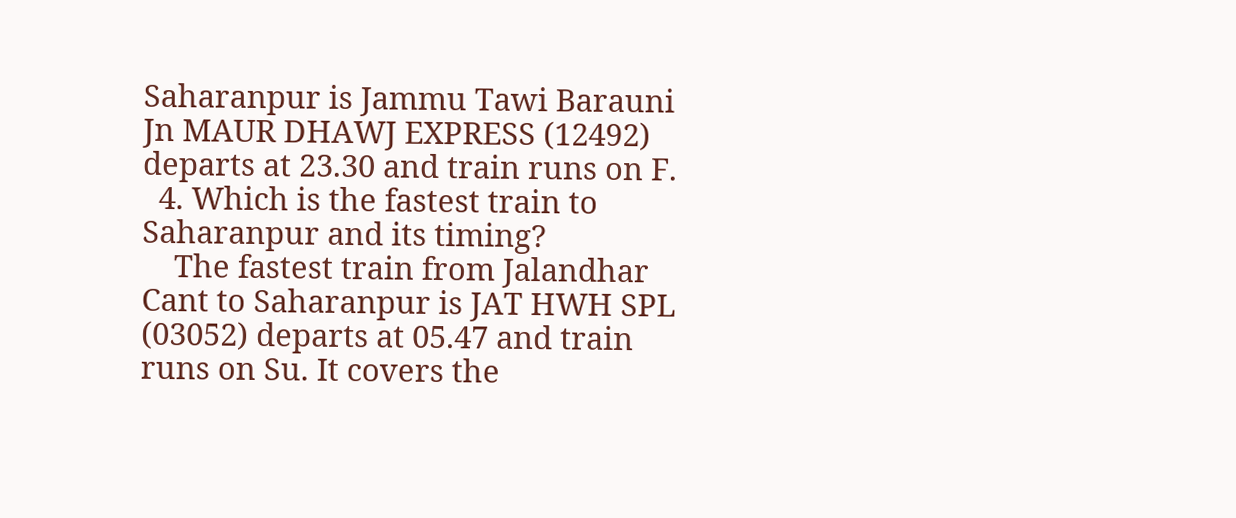Saharanpur is Jammu Tawi Barauni Jn MAUR DHAWJ EXPRESS (12492) departs at 23.30 and train runs on F.
  4. Which is the fastest train to Saharanpur and its timing?
    The fastest train from Jalandhar Cant to Saharanpur is JAT HWH SPL (03052) departs at 05.47 and train runs on Su. It covers the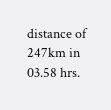distance of 247km in 03.58 hrs.